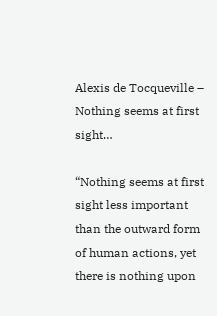Alexis de Tocqueville – Nothing seems at first sight…

“Nothing seems at first sight less important than the outward form of human actions, yet there is nothing upon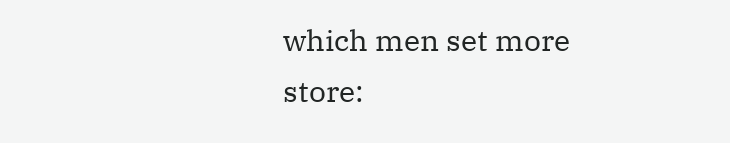which men set more store: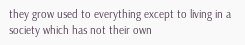they grow used to everything except to living in a society which has not their own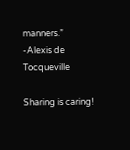manners.”
-Alexis de Tocqueville

Sharing is caring!